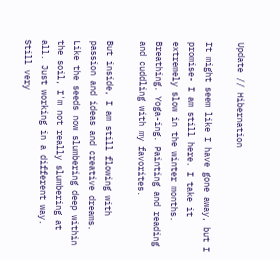Update // Hibernation

It might seem like I have gone away, but I promise- I am still here. I take it extremely slow in the winter months. Breathing. Yoga-ing. Painting and reading and cuddling with my favorites.

But inside, I am still flowing with passion and ideas and creative dreams. Like the seeds now slumbering deep within the soil, I'm not really slumbering at all. Just working in a different way. Still very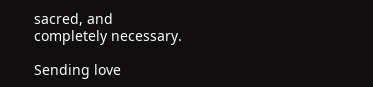sacred, and completely necessary.

Sending love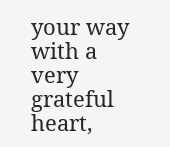your way with a very grateful heart,